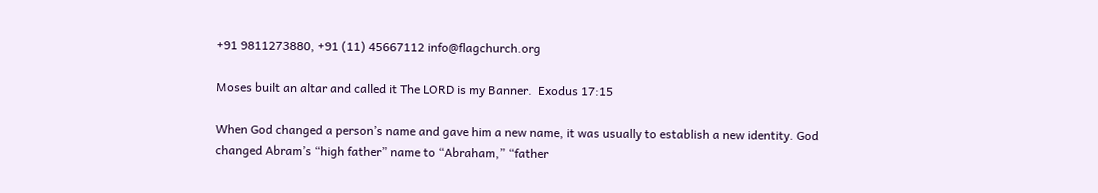+91 9811273880, +91 (11) 45667112 info@flagchurch.org

Moses built an altar and called it The LORD is my Banner.  Exodus 17:15

When God changed a person’s name and gave him a new name, it was usually to establish a new identity. God changed Abram’s “high father” name to “Abraham,” “father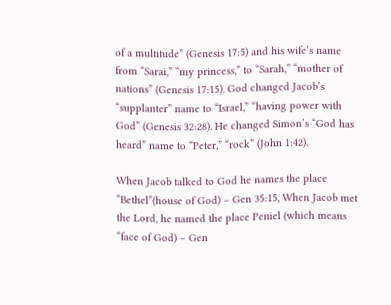of a multitude” (Genesis 17:5) and his wife’s name from “Sarai,” “my princess,” to “Sarah,” “mother of nations” (Genesis 17:15). God changed Jacob’s “supplanter” name to “Israel,” “having power with God” (Genesis 32:28). He changed Simon’s “God has heard” name to “Peter,” “rock” (John 1:42).

When Jacob talked to God he names the place “Bethel”(house of God) – Gen 35:15, When Jacob met the Lord, he named the place Peniel (which means “face of God) – Gen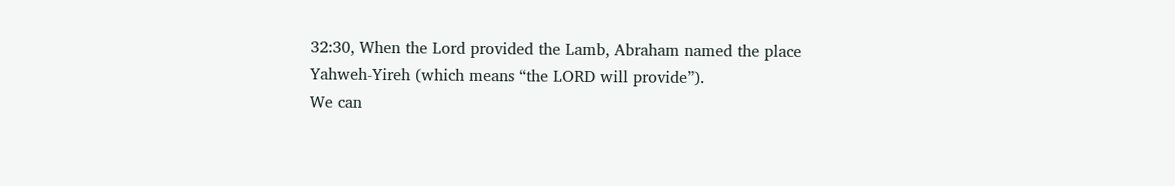32:30, When the Lord provided the Lamb, Abraham named the place Yahweh-Yireh (which means “the LORD will provide”).
We can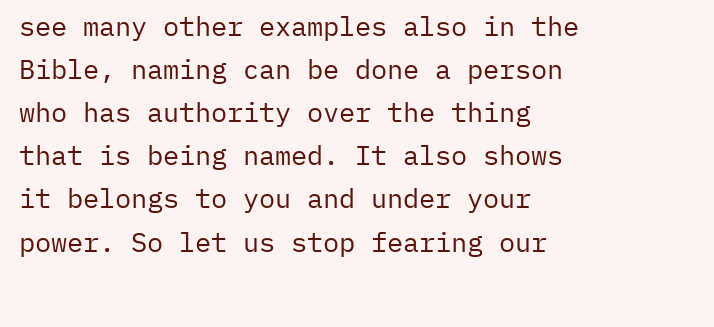see many other examples also in the Bible, naming can be done a person who has authority over the thing that is being named. It also shows it belongs to you and under your power. So let us stop fearing our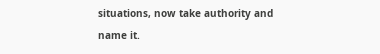situations, now take authority and name it.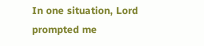In one situation, Lord prompted me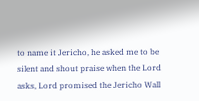to name it Jericho, he asked me to be silent and shout praise when the Lord asks, Lord promised the Jericho Wall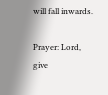will fall inwards.

Prayer: Lord, give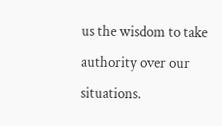us the wisdom to take authority over our situations.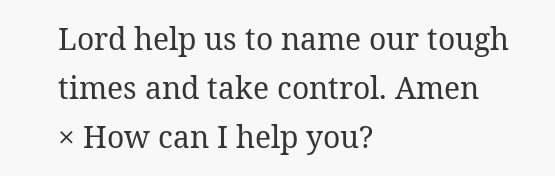Lord help us to name our tough times and take control. Amen
× How can I help you?